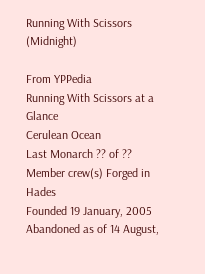Running With Scissors (Midnight)

From YPPedia
Running With Scissors at a Glance
Cerulean Ocean
Last Monarch ?? of ??
Member crew(s) Forged in Hades
Founded 19 January, 2005
Abandoned as of 14 August,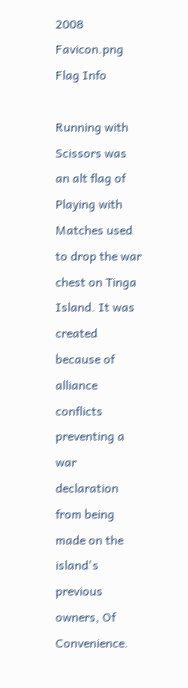2008
Favicon.png Flag Info

Running with Scissors was an alt flag of Playing with Matches used to drop the war chest on Tinga Island. It was created because of alliance conflicts preventing a war declaration from being made on the island's previous owners, Of Convenience.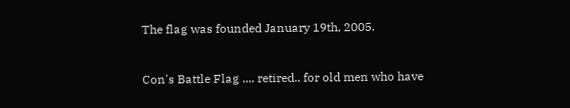The flag was founded January 19th, 2005.


Con's Battle Flag .... retired.. for old men who have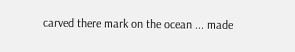carved there mark on the ocean ... made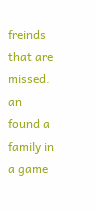freinds that are missed. an found a family in a game